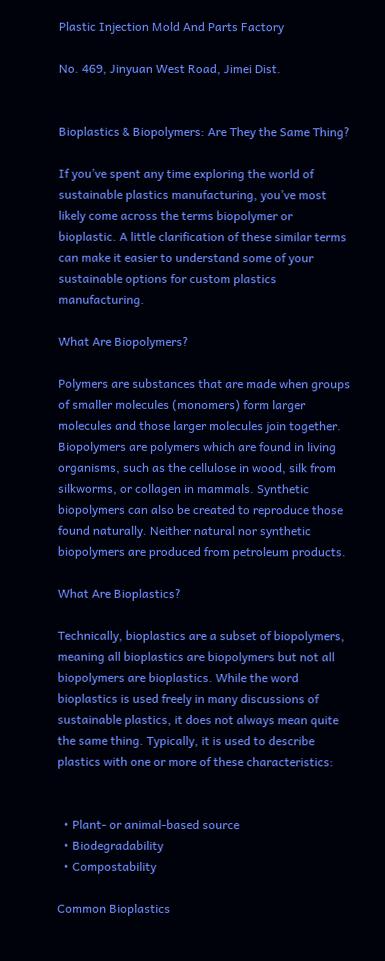Plastic Injection Mold And Parts Factory

No. 469, Jinyuan West Road, Jimei Dist.


Bioplastics & Biopolymers: Are They the Same Thing?

If you’ve spent any time exploring the world of sustainable plastics manufacturing, you’ve most likely come across the terms biopolymer or bioplastic. A little clarification of these similar terms can make it easier to understand some of your sustainable options for custom plastics manufacturing.

What Are Biopolymers?

Polymers are substances that are made when groups of smaller molecules (monomers) form larger molecules and those larger molecules join together. Biopolymers are polymers which are found in living organisms, such as the cellulose in wood, silk from silkworms, or collagen in mammals. Synthetic biopolymers can also be created to reproduce those found naturally. Neither natural nor synthetic biopolymers are produced from petroleum products.

What Are Bioplastics?

Technically, bioplastics are a subset of biopolymers, meaning all bioplastics are biopolymers but not all biopolymers are bioplastics. While the word bioplastics is used freely in many discussions of sustainable plastics, it does not always mean quite the same thing. Typically, it is used to describe plastics with one or more of these characteristics:


  • Plant- or animal-based source
  • Biodegradability
  • Compostability

Common Bioplastics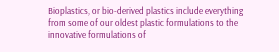Bioplastics, or bio-derived plastics include everything from some of our oldest plastic formulations to the innovative formulations of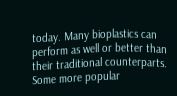today. Many bioplastics can perform as well or better than their traditional counterparts. Some more popular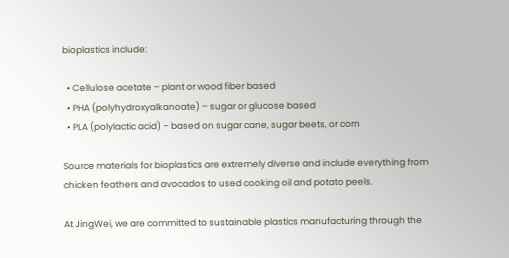bioplastics include:

  • Cellulose acetate – plant or wood fiber based
  • PHA (polyhydroxyalkanoate) – sugar or glucose based
  • PLA (polylactic acid) – based on sugar cane, sugar beets, or corn

Source materials for bioplastics are extremely diverse and include everything from chicken feathers and avocados to used cooking oil and potato peels.

At JingWei, we are committed to sustainable plastics manufacturing through the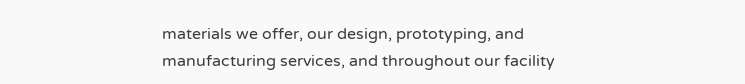materials we offer, our design, prototyping, and manufacturing services, and throughout our facility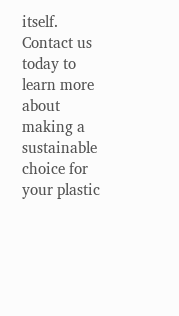itself. Contact us today to learn more about making a sustainable choice for your plastic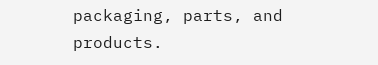packaging, parts, and products.